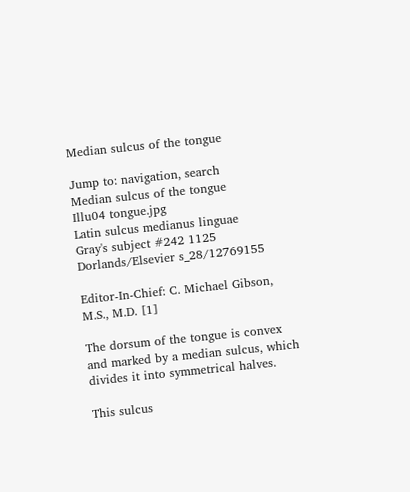Median sulcus of the tongue

Jump to: navigation, search
Median sulcus of the tongue
Illu04 tongue.jpg
Latin sulcus medianus linguae
Gray's subject #242 1125
Dorlands/Elsevier s_28/12769155

Editor-In-Chief: C. Michael Gibson, M.S., M.D. [1]

The dorsum of the tongue is convex and marked by a median sulcus, which divides it into symmetrical halves.

This sulcus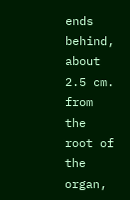ends behind, about 2.5 cm. from the root of the organ,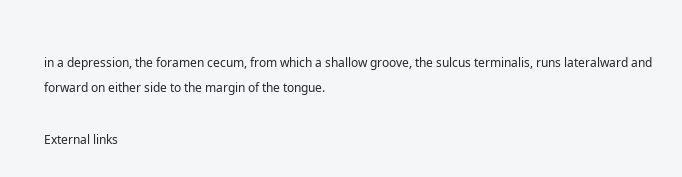in a depression, the foramen cecum, from which a shallow groove, the sulcus terminalis, runs lateralward and forward on either side to the margin of the tongue.

External links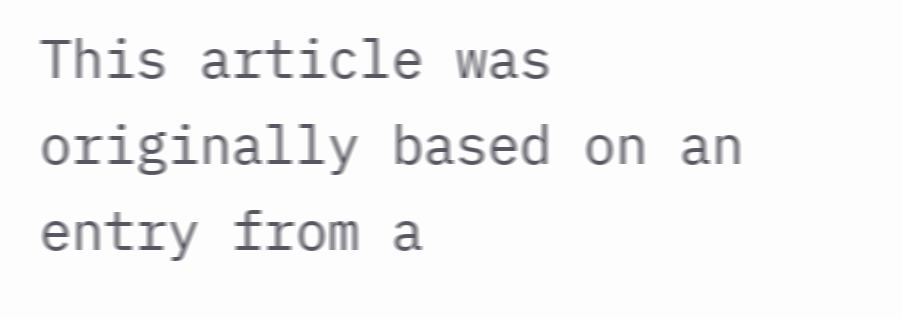This article was originally based on an entry from a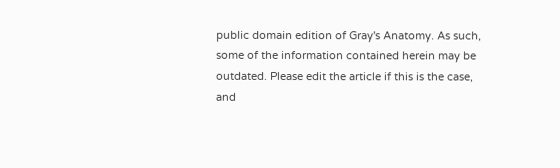public domain edition of Gray's Anatomy. As such, some of the information contained herein may be outdated. Please edit the article if this is the case, and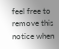feel free to remove this notice when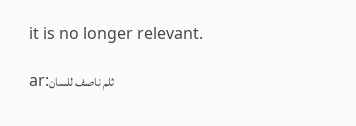it is no longer relevant.

ar:ثلم ناصف للسان